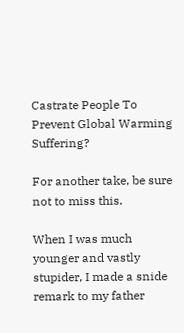Castrate People To Prevent Global Warming Suffering?

For another take, be sure not to miss this.

When I was much younger and vastly stupider, I made a snide remark to my father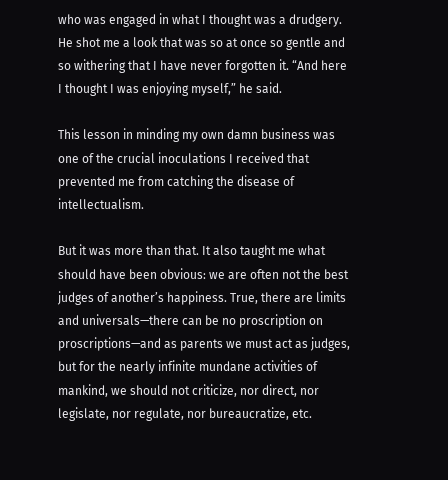who was engaged in what I thought was a drudgery. He shot me a look that was so at once so gentle and so withering that I have never forgotten it. “And here I thought I was enjoying myself,” he said.

This lesson in minding my own damn business was one of the crucial inoculations I received that prevented me from catching the disease of intellectualism.

But it was more than that. It also taught me what should have been obvious: we are often not the best judges of another’s happiness. True, there are limits and universals—there can be no proscription on proscriptions—and as parents we must act as judges, but for the nearly infinite mundane activities of mankind, we should not criticize, nor direct, nor legislate, nor regulate, nor bureaucratize, etc.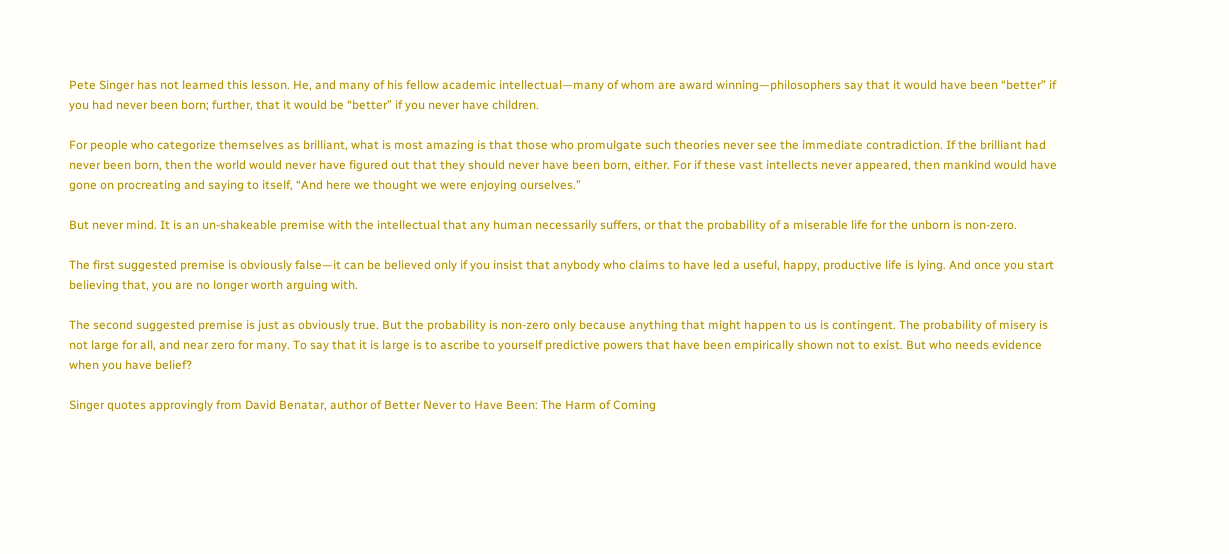Pete Singer has not learned this lesson. He, and many of his fellow academic intellectual—many of whom are award winning—philosophers say that it would have been “better” if you had never been born; further, that it would be “better” if you never have children.

For people who categorize themselves as brilliant, what is most amazing is that those who promulgate such theories never see the immediate contradiction. If the brilliant had never been born, then the world would never have figured out that they should never have been born, either. For if these vast intellects never appeared, then mankind would have gone on procreating and saying to itself, “And here we thought we were enjoying ourselves.”

But never mind. It is an un-shakeable premise with the intellectual that any human necessarily suffers, or that the probability of a miserable life for the unborn is non-zero.

The first suggested premise is obviously false—it can be believed only if you insist that anybody who claims to have led a useful, happy, productive life is lying. And once you start believing that, you are no longer worth arguing with.

The second suggested premise is just as obviously true. But the probability is non-zero only because anything that might happen to us is contingent. The probability of misery is not large for all, and near zero for many. To say that it is large is to ascribe to yourself predictive powers that have been empirically shown not to exist. But who needs evidence when you have belief?

Singer quotes approvingly from David Benatar, author of Better Never to Have Been: The Harm of Coming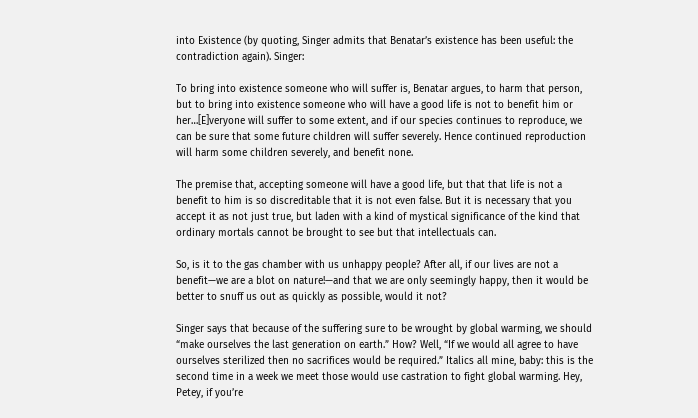into Existence (by quoting, Singer admits that Benatar’s existence has been useful: the contradiction again). Singer:

To bring into existence someone who will suffer is, Benatar argues, to harm that person, but to bring into existence someone who will have a good life is not to benefit him or her…[E]veryone will suffer to some extent, and if our species continues to reproduce, we can be sure that some future children will suffer severely. Hence continued reproduction will harm some children severely, and benefit none.

The premise that, accepting someone will have a good life, but that that life is not a benefit to him is so discreditable that it is not even false. But it is necessary that you accept it as not just true, but laden with a kind of mystical significance of the kind that ordinary mortals cannot be brought to see but that intellectuals can.

So, is it to the gas chamber with us unhappy people? After all, if our lives are not a benefit—we are a blot on nature!—and that we are only seemingly happy, then it would be better to snuff us out as quickly as possible, would it not?

Singer says that because of the suffering sure to be wrought by global warming, we should “make ourselves the last generation on earth.” How? Well, “If we would all agree to have ourselves sterilized then no sacrifices would be required.” Italics all mine, baby: this is the second time in a week we meet those would use castration to fight global warming. Hey, Petey, if you’re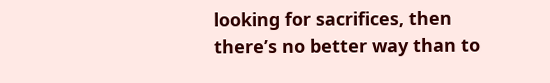looking for sacrifices, then there’s no better way than to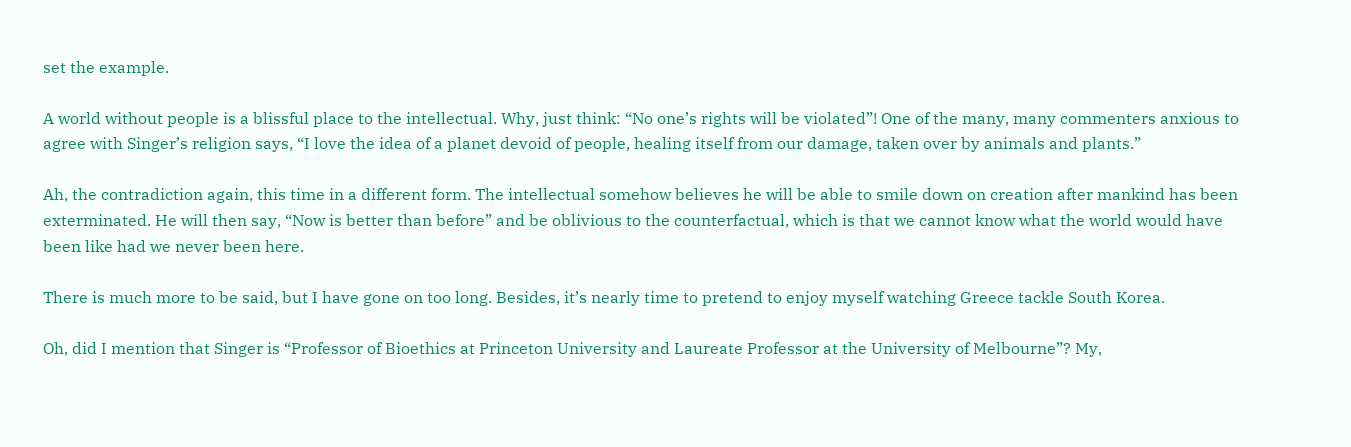set the example.

A world without people is a blissful place to the intellectual. Why, just think: “No one’s rights will be violated”! One of the many, many commenters anxious to agree with Singer’s religion says, “I love the idea of a planet devoid of people, healing itself from our damage, taken over by animals and plants.”

Ah, the contradiction again, this time in a different form. The intellectual somehow believes he will be able to smile down on creation after mankind has been exterminated. He will then say, “Now is better than before” and be oblivious to the counterfactual, which is that we cannot know what the world would have been like had we never been here.

There is much more to be said, but I have gone on too long. Besides, it’s nearly time to pretend to enjoy myself watching Greece tackle South Korea.

Oh, did I mention that Singer is “Professor of Bioethics at Princeton University and Laureate Professor at the University of Melbourne”? My,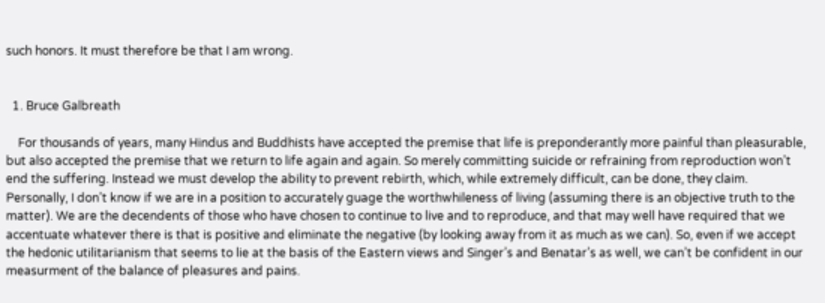such honors. It must therefore be that I am wrong.


  1. Bruce Galbreath

    For thousands of years, many Hindus and Buddhists have accepted the premise that life is preponderantly more painful than pleasurable, but also accepted the premise that we return to life again and again. So merely committing suicide or refraining from reproduction won’t end the suffering. Instead we must develop the ability to prevent rebirth, which, while extremely difficult, can be done, they claim. Personally, I don’t know if we are in a position to accurately guage the worthwhileness of living (assuming there is an objective truth to the matter). We are the decendents of those who have chosen to continue to live and to reproduce, and that may well have required that we accentuate whatever there is that is positive and eliminate the negative (by looking away from it as much as we can). So, even if we accept the hedonic utilitarianism that seems to lie at the basis of the Eastern views and Singer’s and Benatar’s as well, we can’t be confident in our measurment of the balance of pleasures and pains.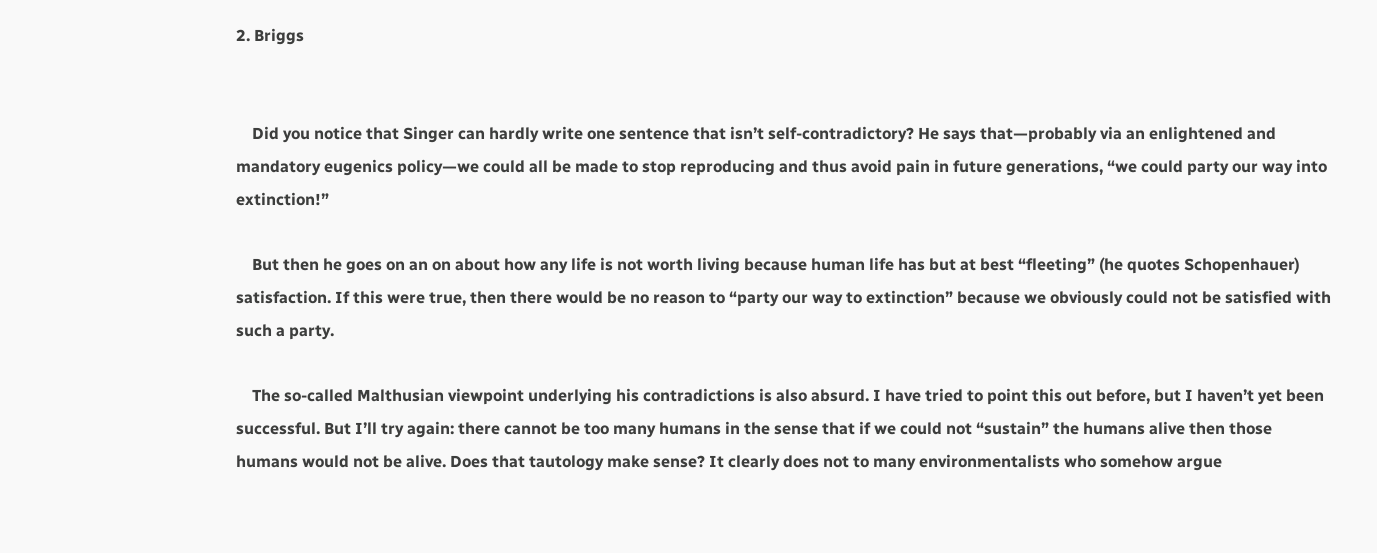2. Briggs


    Did you notice that Singer can hardly write one sentence that isn’t self-contradictory? He says that—probably via an enlightened and mandatory eugenics policy—we could all be made to stop reproducing and thus avoid pain in future generations, “we could party our way into extinction!”

    But then he goes on an on about how any life is not worth living because human life has but at best “fleeting” (he quotes Schopenhauer) satisfaction. If this were true, then there would be no reason to “party our way to extinction” because we obviously could not be satisfied with such a party.

    The so-called Malthusian viewpoint underlying his contradictions is also absurd. I have tried to point this out before, but I haven’t yet been successful. But I’ll try again: there cannot be too many humans in the sense that if we could not “sustain” the humans alive then those humans would not be alive. Does that tautology make sense? It clearly does not to many environmentalists who somehow argue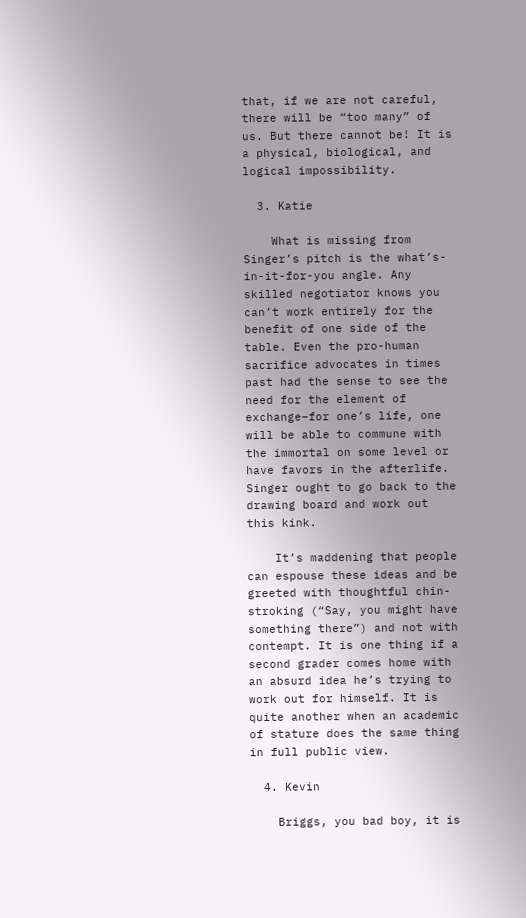that, if we are not careful, there will be “too many” of us. But there cannot be! It is a physical, biological, and logical impossibility.

  3. Katie

    What is missing from Singer’s pitch is the what’s-in-it-for-you angle. Any skilled negotiator knows you can’t work entirely for the benefit of one side of the table. Even the pro-human sacrifice advocates in times past had the sense to see the need for the element of exchange–for one’s life, one will be able to commune with the immortal on some level or have favors in the afterlife. Singer ought to go back to the drawing board and work out this kink.

    It’s maddening that people can espouse these ideas and be greeted with thoughtful chin-stroking (“Say, you might have something there”) and not with contempt. It is one thing if a second grader comes home with an absurd idea he’s trying to work out for himself. It is quite another when an academic of stature does the same thing in full public view.

  4. Kevin

    Briggs, you bad boy, it is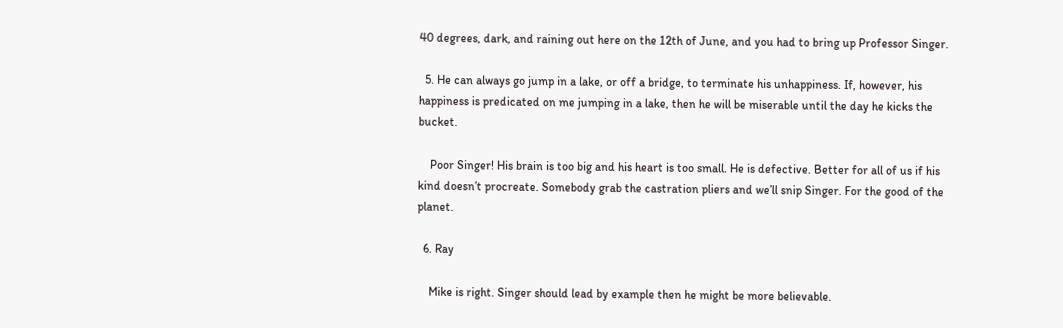40 degrees, dark, and raining out here on the 12th of June, and you had to bring up Professor Singer.

  5. He can always go jump in a lake, or off a bridge, to terminate his unhappiness. If, however, his happiness is predicated on me jumping in a lake, then he will be miserable until the day he kicks the bucket.

    Poor Singer! His brain is too big and his heart is too small. He is defective. Better for all of us if his kind doesn’t procreate. Somebody grab the castration pliers and we’ll snip Singer. For the good of the planet.

  6. Ray

    Mike is right. Singer should lead by example then he might be more believable.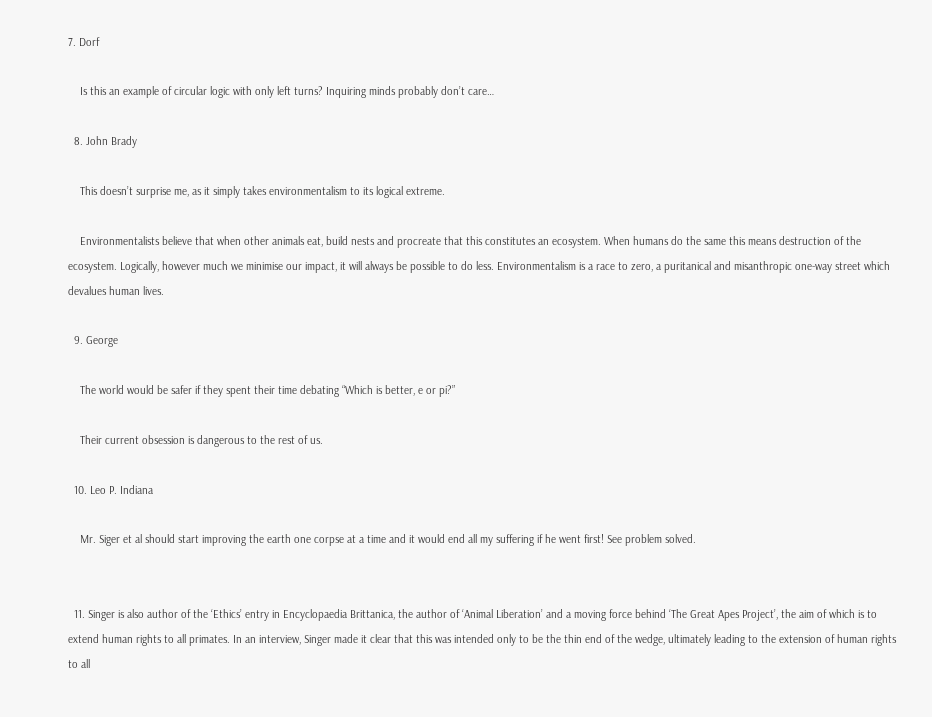7. Dorf

    Is this an example of circular logic with only left turns? Inquiring minds probably don’t care…

  8. John Brady

    This doesn’t surprise me, as it simply takes environmentalism to its logical extreme.

    Environmentalists believe that when other animals eat, build nests and procreate that this constitutes an ecosystem. When humans do the same this means destruction of the ecosystem. Logically, however much we minimise our impact, it will always be possible to do less. Environmentalism is a race to zero, a puritanical and misanthropic one-way street which devalues human lives.

  9. George

    The world would be safer if they spent their time debating “Which is better, e or pi?”

    Their current obsession is dangerous to the rest of us.

  10. Leo P. Indiana

    Mr. Siger et al should start improving the earth one corpse at a time and it would end all my suffering if he went first! See problem solved.


  11. Singer is also author of the ‘Ethics’ entry in Encyclopaedia Brittanica, the author of ‘Animal Liberation’ and a moving force behind ‘The Great Apes Project’, the aim of which is to extend human rights to all primates. In an interview, Singer made it clear that this was intended only to be the thin end of the wedge, ultimately leading to the extension of human rights to all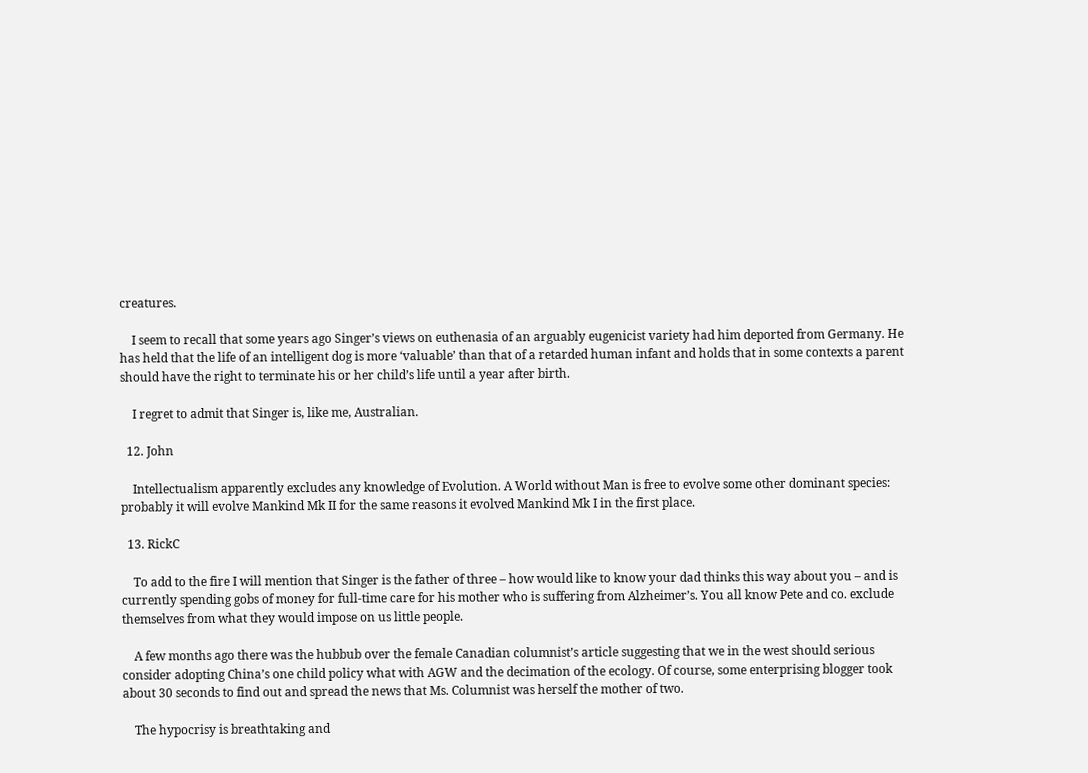creatures.

    I seem to recall that some years ago Singer’s views on euthenasia of an arguably eugenicist variety had him deported from Germany. He has held that the life of an intelligent dog is more ‘valuable’ than that of a retarded human infant and holds that in some contexts a parent should have the right to terminate his or her child’s life until a year after birth.

    I regret to admit that Singer is, like me, Australian.

  12. John

    Intellectualism apparently excludes any knowledge of Evolution. A World without Man is free to evolve some other dominant species: probably it will evolve Mankind Mk II for the same reasons it evolved Mankind Mk I in the first place.

  13. RickC

    To add to the fire I will mention that Singer is the father of three – how would like to know your dad thinks this way about you – and is currently spending gobs of money for full-time care for his mother who is suffering from Alzheimer’s. You all know Pete and co. exclude themselves from what they would impose on us little people.

    A few months ago there was the hubbub over the female Canadian columnist’s article suggesting that we in the west should serious consider adopting China’s one child policy what with AGW and the decimation of the ecology. Of course, some enterprising blogger took about 30 seconds to find out and spread the news that Ms. Columnist was herself the mother of two.

    The hypocrisy is breathtaking and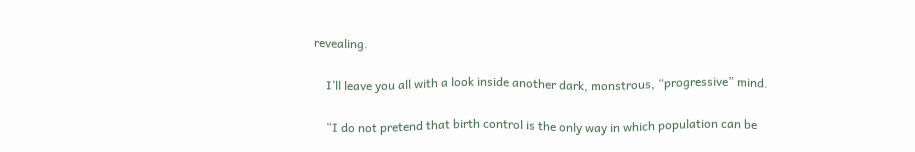revealing.

    I’ll leave you all with a look inside another dark, monstrous, “progressive” mind.

    “I do not pretend that birth control is the only way in which population can be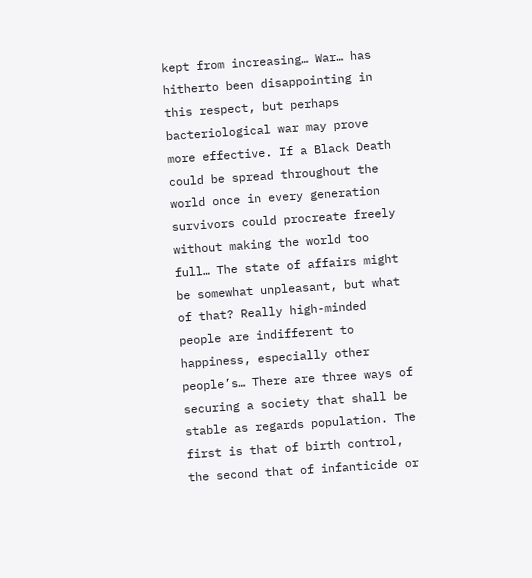kept from increasing… War… has hitherto been disappointing in this respect, but perhaps bacteriological war may prove more effective. If a Black Death could be spread throughout the world once in every generation survivors could procreate freely without making the world too full… The state of affairs might be somewhat unpleasant, but what of that? Really high-minded people are indifferent to happiness, especially other people’s… There are three ways of securing a society that shall be stable as regards population. The first is that of birth control, the second that of infanticide or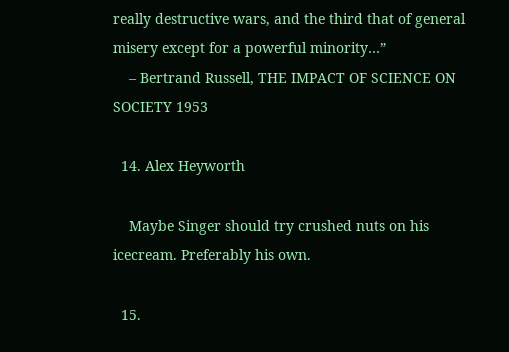really destructive wars, and the third that of general misery except for a powerful minority…”
    – Bertrand Russell, THE IMPACT OF SCIENCE ON SOCIETY 1953

  14. Alex Heyworth

    Maybe Singer should try crushed nuts on his icecream. Preferably his own.

  15.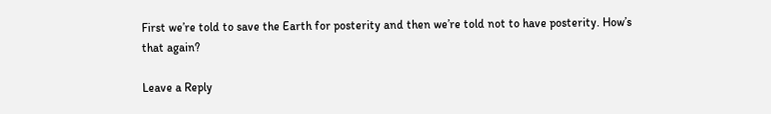First we’re told to save the Earth for posterity and then we’re told not to have posterity. How’s that again?

Leave a Reply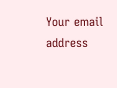Your email address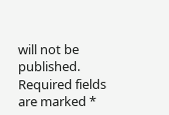will not be published. Required fields are marked *